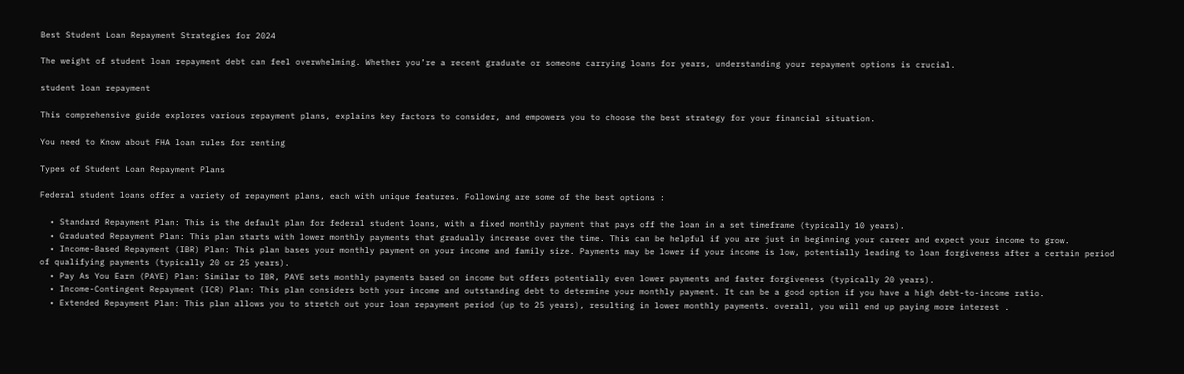Best Student Loan Repayment Strategies for 2024

The weight of student loan repayment debt can feel overwhelming. Whether you’re a recent graduate or someone carrying loans for years, understanding your repayment options is crucial.

student loan repayment

This comprehensive guide explores various repayment plans, explains key factors to consider, and empowers you to choose the best strategy for your financial situation.

You need to Know about FHA loan rules for renting

Types of Student Loan Repayment Plans

Federal student loans offer a variety of repayment plans, each with unique features. Following are some of the best options :

  • Standard Repayment Plan: This is the default plan for federal student loans, with a fixed monthly payment that pays off the loan in a set timeframe (typically 10 years).
  • Graduated Repayment Plan: This plan starts with lower monthly payments that gradually increase over the time. This can be helpful if you are just in beginning your career and expect your income to grow.
  • Income-Based Repayment (IBR) Plan: This plan bases your monthly payment on your income and family size. Payments may be lower if your income is low, potentially leading to loan forgiveness after a certain period of qualifying payments (typically 20 or 25 years).
  • Pay As You Earn (PAYE) Plan: Similar to IBR, PAYE sets monthly payments based on income but offers potentially even lower payments and faster forgiveness (typically 20 years).
  • Income-Contingent Repayment (ICR) Plan: This plan considers both your income and outstanding debt to determine your monthly payment. It can be a good option if you have a high debt-to-income ratio.
  • Extended Repayment Plan: This plan allows you to stretch out your loan repayment period (up to 25 years), resulting in lower monthly payments. overall, you will end up paying more interest .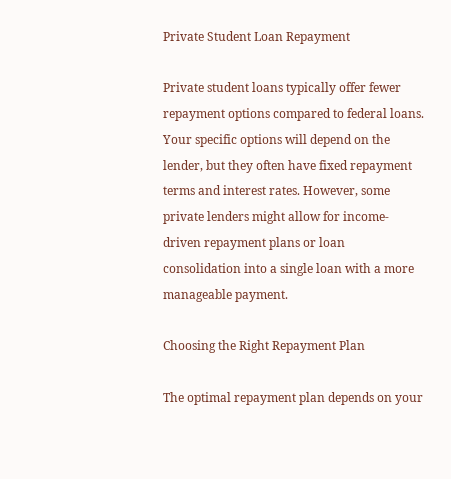Private Student Loan Repayment

Private student loans typically offer fewer repayment options compared to federal loans. Your specific options will depend on the lender, but they often have fixed repayment terms and interest rates. However, some private lenders might allow for income-driven repayment plans or loan consolidation into a single loan with a more manageable payment.

Choosing the Right Repayment Plan

The optimal repayment plan depends on your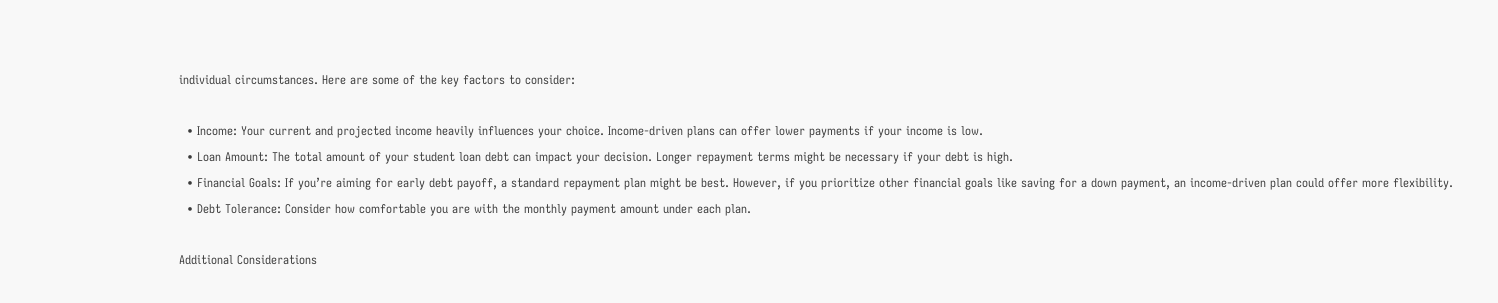individual circumstances. Here are some of the key factors to consider:

  • Income: Your current and projected income heavily influences your choice. Income-driven plans can offer lower payments if your income is low.
  • Loan Amount: The total amount of your student loan debt can impact your decision. Longer repayment terms might be necessary if your debt is high.
  • Financial Goals: If you’re aiming for early debt payoff, a standard repayment plan might be best. However, if you prioritize other financial goals like saving for a down payment, an income-driven plan could offer more flexibility.
  • Debt Tolerance: Consider how comfortable you are with the monthly payment amount under each plan.

Additional Considerations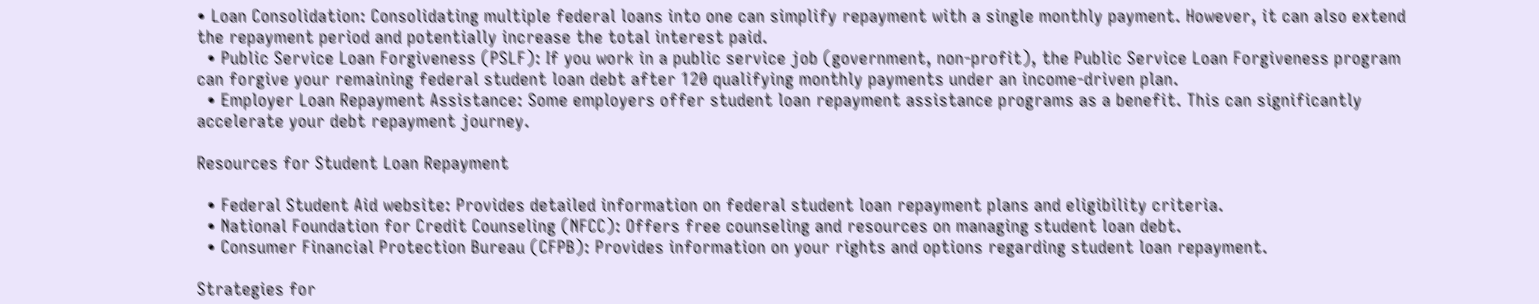• Loan Consolidation: Consolidating multiple federal loans into one can simplify repayment with a single monthly payment. However, it can also extend the repayment period and potentially increase the total interest paid.
  • Public Service Loan Forgiveness (PSLF): If you work in a public service job (government, non-profit), the Public Service Loan Forgiveness program can forgive your remaining federal student loan debt after 120 qualifying monthly payments under an income-driven plan.
  • Employer Loan Repayment Assistance: Some employers offer student loan repayment assistance programs as a benefit. This can significantly accelerate your debt repayment journey.

Resources for Student Loan Repayment

  • Federal Student Aid website: Provides detailed information on federal student loan repayment plans and eligibility criteria.
  • National Foundation for Credit Counseling (NFCC): Offers free counseling and resources on managing student loan debt.
  • Consumer Financial Protection Bureau (CFPB): Provides information on your rights and options regarding student loan repayment.

Strategies for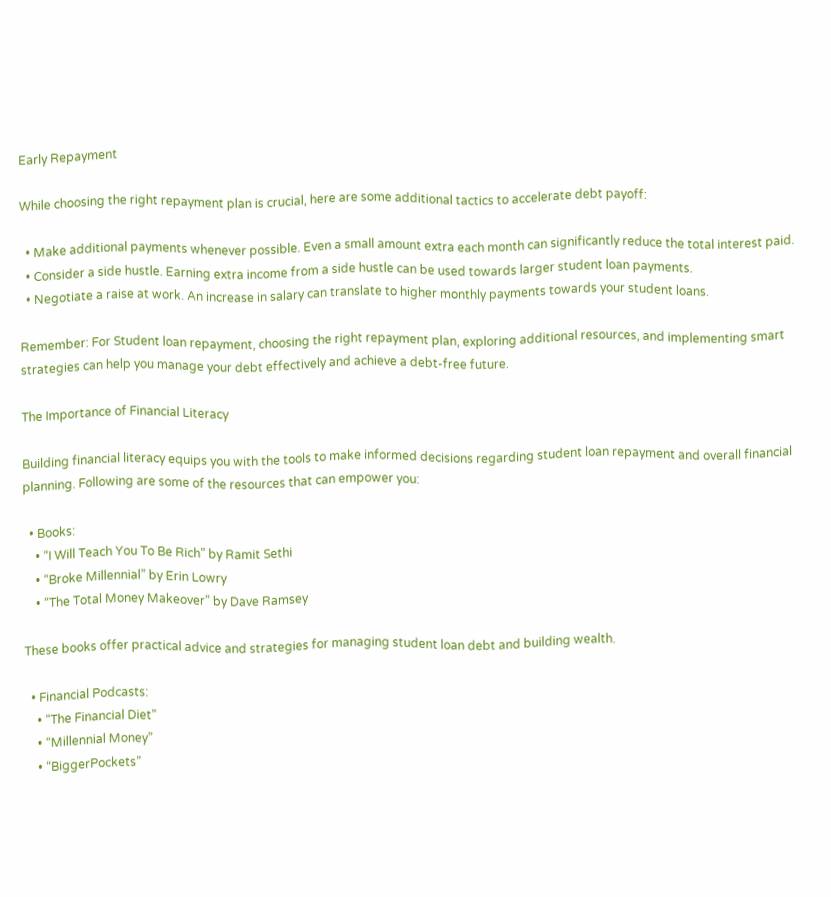Early Repayment

While choosing the right repayment plan is crucial, here are some additional tactics to accelerate debt payoff:

  • Make additional payments whenever possible. Even a small amount extra each month can significantly reduce the total interest paid.
  • Consider a side hustle. Earning extra income from a side hustle can be used towards larger student loan payments.
  • Negotiate a raise at work. An increase in salary can translate to higher monthly payments towards your student loans.

Remember: For Student loan repayment, choosing the right repayment plan, exploring additional resources, and implementing smart strategies can help you manage your debt effectively and achieve a debt-free future.

The Importance of Financial Literacy

Building financial literacy equips you with the tools to make informed decisions regarding student loan repayment and overall financial planning. Following are some of the resources that can empower you:

  • Books:
    • “I Will Teach You To Be Rich” by Ramit Sethi
    • “Broke Millennial” by Erin Lowry
    • “The Total Money Makeover” by Dave Ramsey

These books offer practical advice and strategies for managing student loan debt and building wealth.

  • Financial Podcasts:
    • “The Financial Diet”
    • “Millennial Money”
    • “BiggerPockets”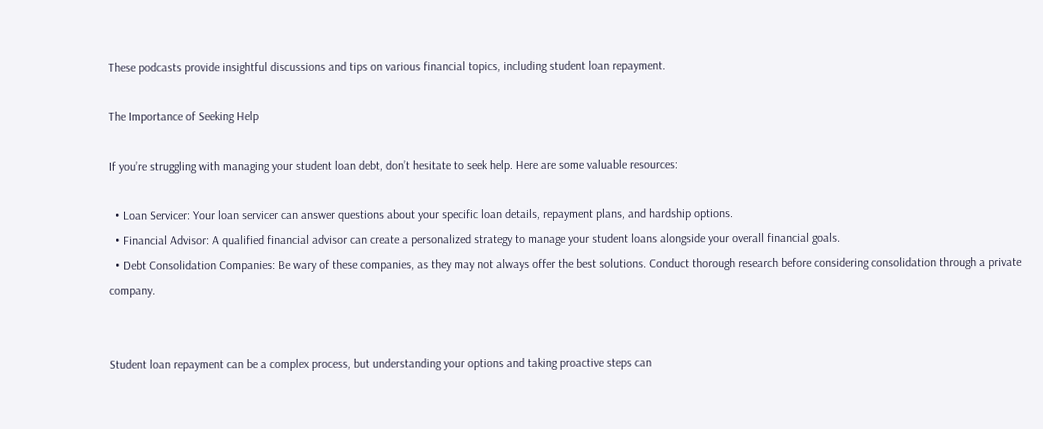These podcasts provide insightful discussions and tips on various financial topics, including student loan repayment.

The Importance of Seeking Help

If you’re struggling with managing your student loan debt, don’t hesitate to seek help. Here are some valuable resources:

  • Loan Servicer: Your loan servicer can answer questions about your specific loan details, repayment plans, and hardship options.
  • Financial Advisor: A qualified financial advisor can create a personalized strategy to manage your student loans alongside your overall financial goals.
  • Debt Consolidation Companies: Be wary of these companies, as they may not always offer the best solutions. Conduct thorough research before considering consolidation through a private company.


Student loan repayment can be a complex process, but understanding your options and taking proactive steps can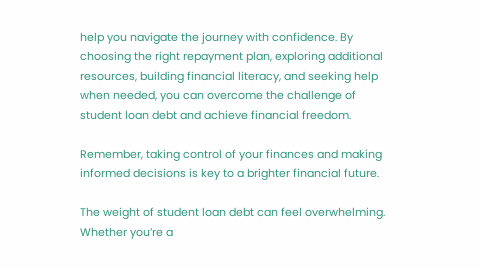help you navigate the journey with confidence. By choosing the right repayment plan, exploring additional resources, building financial literacy, and seeking help when needed, you can overcome the challenge of student loan debt and achieve financial freedom.

Remember, taking control of your finances and making informed decisions is key to a brighter financial future.

The weight of student loan debt can feel overwhelming. Whether you’re a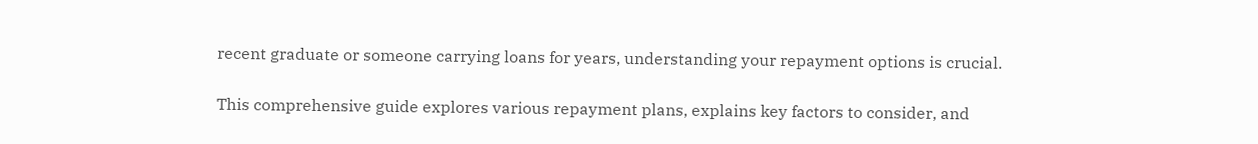recent graduate or someone carrying loans for years, understanding your repayment options is crucial.

This comprehensive guide explores various repayment plans, explains key factors to consider, and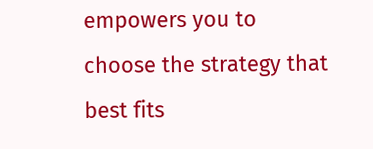empowers you to choose the strategy that best fits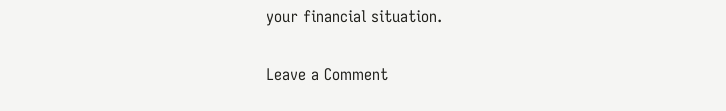your financial situation.

Leave a Comment